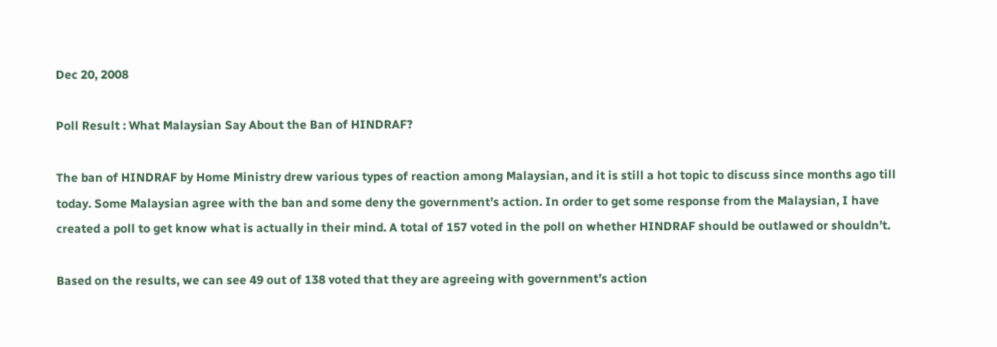Dec 20, 2008

Poll Result : What Malaysian Say About the Ban of HINDRAF?

The ban of HINDRAF by Home Ministry drew various types of reaction among Malaysian, and it is still a hot topic to discuss since months ago till today. Some Malaysian agree with the ban and some deny the government’s action. In order to get some response from the Malaysian, I have created a poll to get know what is actually in their mind. A total of 157 voted in the poll on whether HINDRAF should be outlawed or shouldn’t.

Based on the results, we can see 49 out of 138 voted that they are agreeing with government’s action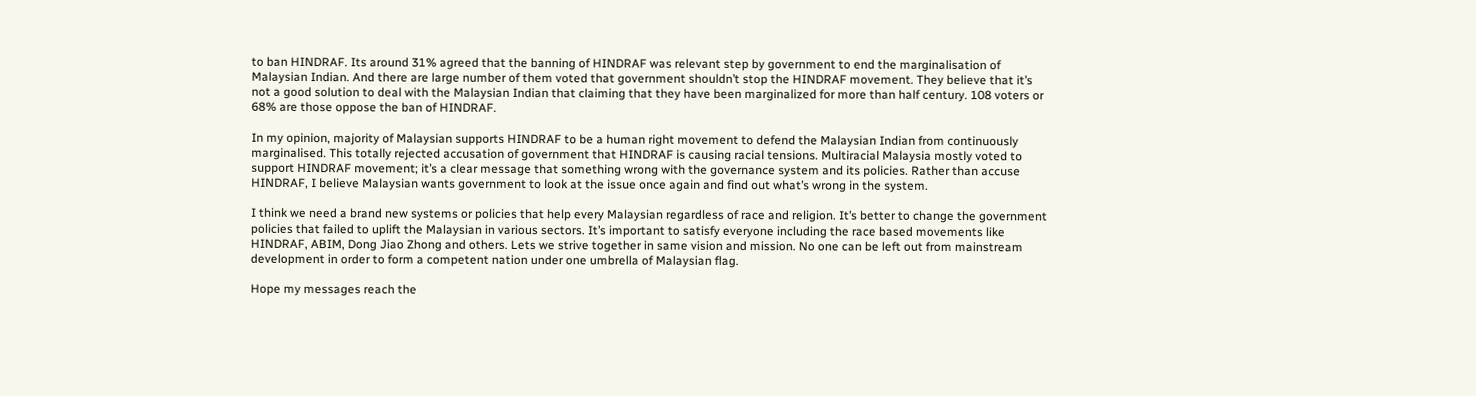to ban HINDRAF. Its around 31% agreed that the banning of HINDRAF was relevant step by government to end the marginalisation of Malaysian Indian. And there are large number of them voted that government shouldn’t stop the HINDRAF movement. They believe that it’s not a good solution to deal with the Malaysian Indian that claiming that they have been marginalized for more than half century. 108 voters or 68% are those oppose the ban of HINDRAF.

In my opinion, majority of Malaysian supports HINDRAF to be a human right movement to defend the Malaysian Indian from continuously marginalised. This totally rejected accusation of government that HINDRAF is causing racial tensions. Multiracial Malaysia mostly voted to support HINDRAF movement; it’s a clear message that something wrong with the governance system and its policies. Rather than accuse HINDRAF, I believe Malaysian wants government to look at the issue once again and find out what’s wrong in the system.

I think we need a brand new systems or policies that help every Malaysian regardless of race and religion. It’s better to change the government policies that failed to uplift the Malaysian in various sectors. It’s important to satisfy everyone including the race based movements like HINDRAF, ABIM, Dong Jiao Zhong and others. Lets we strive together in same vision and mission. No one can be left out from mainstream development in order to form a competent nation under one umbrella of Malaysian flag.

Hope my messages reach the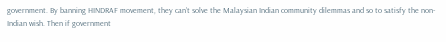government. By banning HINDRAF movement, they can’t solve the Malaysian Indian community dilemmas and so to satisfy the non-Indian wish. Then if government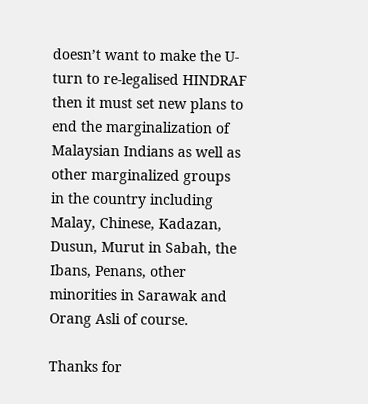doesn’t want to make the U-turn to re-legalised HINDRAF then it must set new plans to end the marginalization of Malaysian Indians as well as other marginalized groups in the country including Malay, Chinese, Kadazan, Dusun, Murut in Sabah, the Ibans, Penans, other minorities in Sarawak and Orang Asli of course.

Thanks for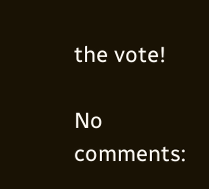the vote!

No comments: